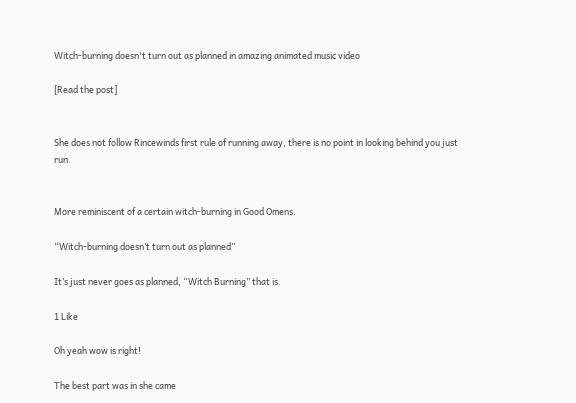Witch-burning doesn't turn out as planned in amazing animated music video

[Read the post]


She does not follow Rincewinds first rule of running away, there is no point in looking behind you just run.


More reminiscent of a certain witch-burning in Good Omens.

“Witch-burning doesn’t turn out as planned”

It’s just never goes as planned, “Witch Burning” that is.

1 Like

Oh yeah wow is right!

The best part was in she came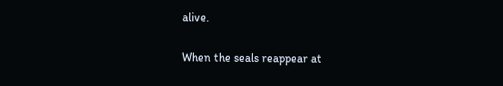alive.

When the seals reappear at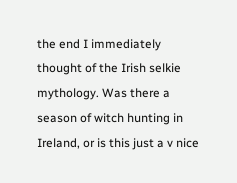the end I immediately thought of the Irish selkie mythology. Was there a season of witch hunting in Ireland, or is this just a v nice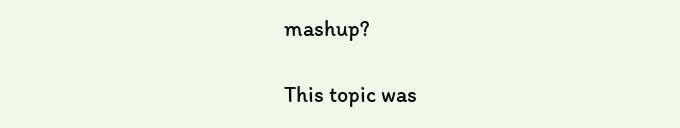mashup?

This topic was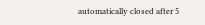automatically closed after 5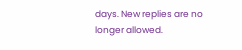days. New replies are no longer allowed.